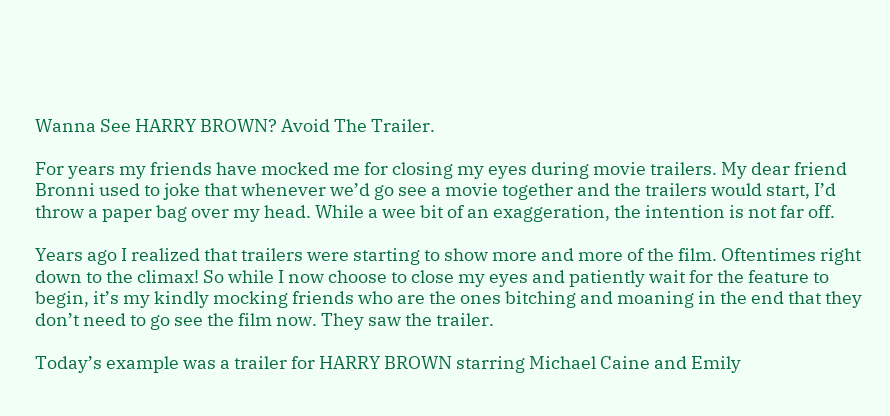Wanna See HARRY BROWN? Avoid The Trailer.

For years my friends have mocked me for closing my eyes during movie trailers. My dear friend Bronni used to joke that whenever we’d go see a movie together and the trailers would start, I’d throw a paper bag over my head. While a wee bit of an exaggeration, the intention is not far off.

Years ago I realized that trailers were starting to show more and more of the film. Oftentimes right down to the climax! So while I now choose to close my eyes and patiently wait for the feature to begin, it’s my kindly mocking friends who are the ones bitching and moaning in the end that they don’t need to go see the film now. They saw the trailer.

Today’s example was a trailer for HARRY BROWN starring Michael Caine and Emily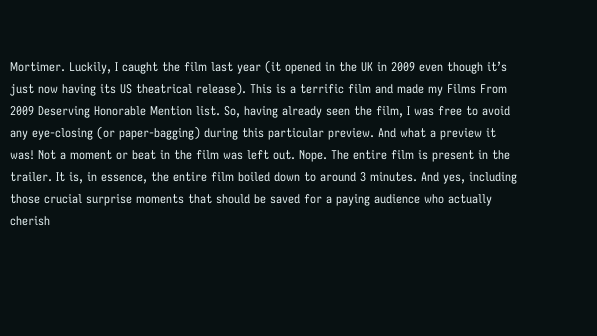Mortimer. Luckily, I caught the film last year (it opened in the UK in 2009 even though it’s just now having its US theatrical release). This is a terrific film and made my Films From 2009 Deserving Honorable Mention list. So, having already seen the film, I was free to avoid any eye-closing (or paper-bagging) during this particular preview. And what a preview it was! Not a moment or beat in the film was left out. Nope. The entire film is present in the trailer. It is, in essence, the entire film boiled down to around 3 minutes. And yes, including those crucial surprise moments that should be saved for a paying audience who actually cherish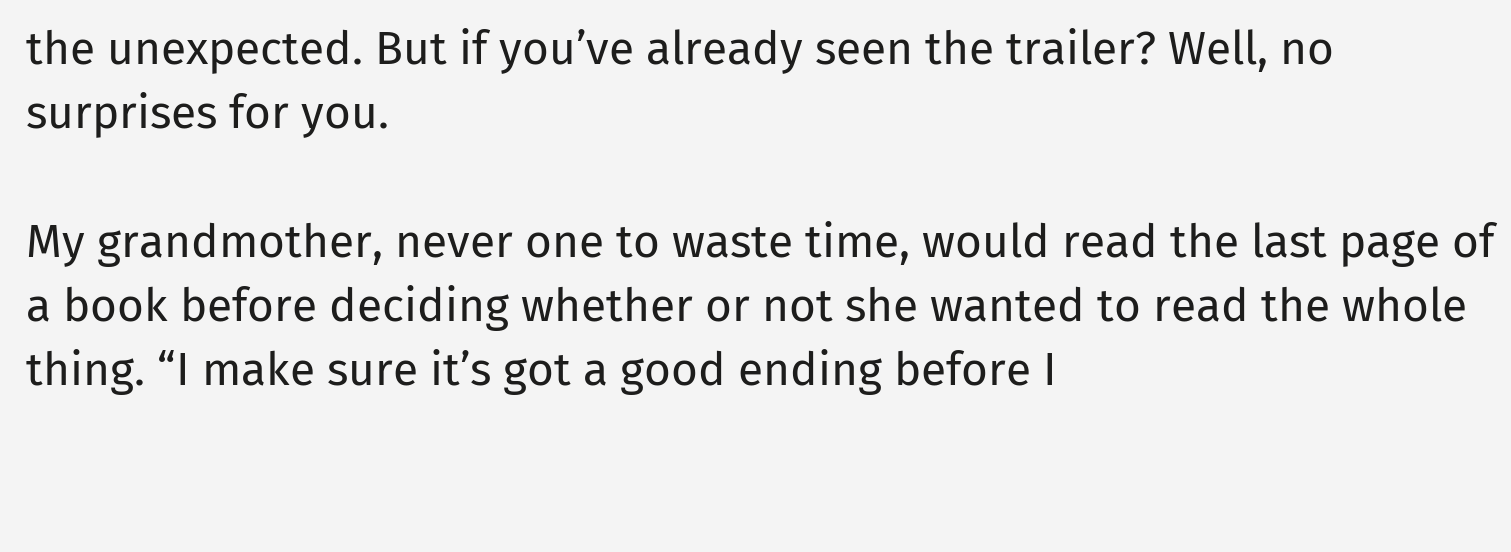the unexpected. But if you’ve already seen the trailer? Well, no surprises for you.

My grandmother, never one to waste time, would read the last page of a book before deciding whether or not she wanted to read the whole thing. “I make sure it’s got a good ending before I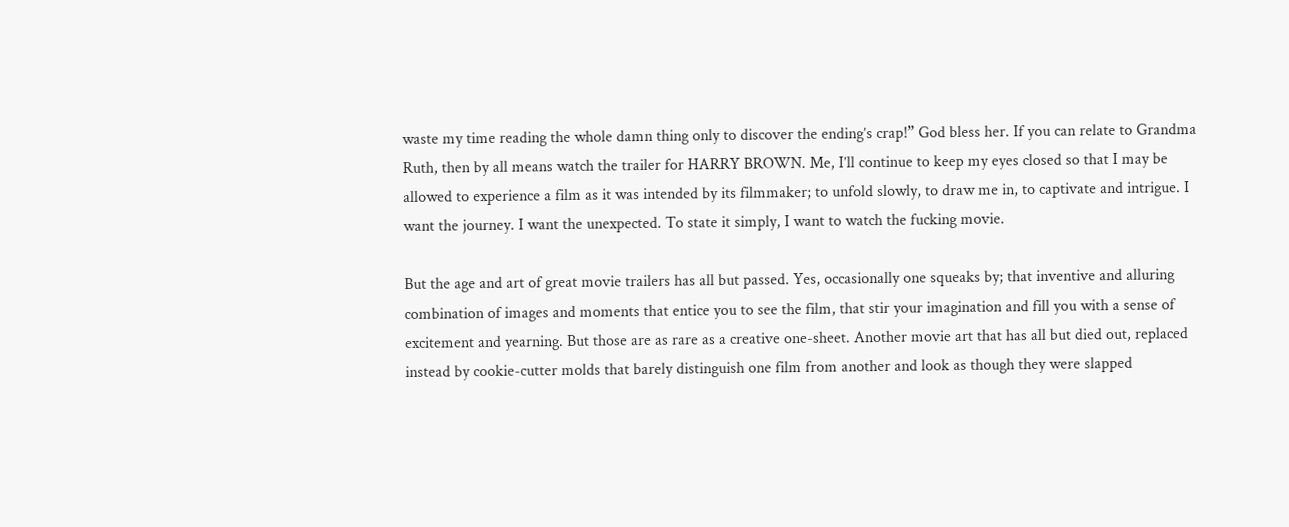waste my time reading the whole damn thing only to discover the ending’s crap!” God bless her. If you can relate to Grandma Ruth, then by all means watch the trailer for HARRY BROWN. Me, I’ll continue to keep my eyes closed so that I may be allowed to experience a film as it was intended by its filmmaker; to unfold slowly, to draw me in, to captivate and intrigue. I want the journey. I want the unexpected. To state it simply, I want to watch the fucking movie.

But the age and art of great movie trailers has all but passed. Yes, occasionally one squeaks by; that inventive and alluring combination of images and moments that entice you to see the film, that stir your imagination and fill you with a sense of excitement and yearning. But those are as rare as a creative one-sheet. Another movie art that has all but died out, replaced instead by cookie-cutter molds that barely distinguish one film from another and look as though they were slapped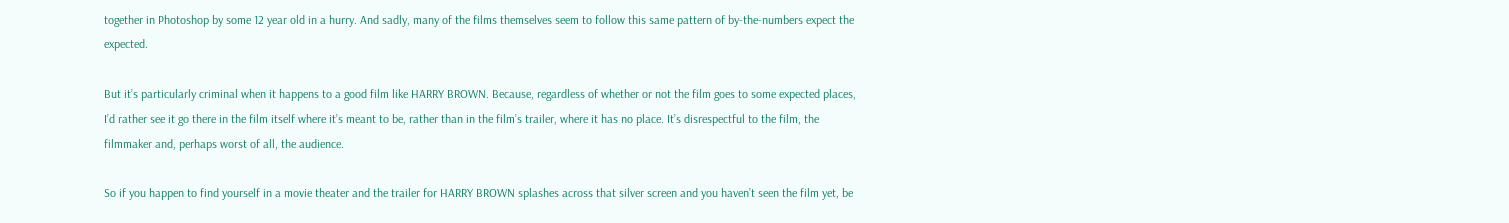together in Photoshop by some 12 year old in a hurry. And sadly, many of the films themselves seem to follow this same pattern of by-the-numbers expect the expected.

But it’s particularly criminal when it happens to a good film like HARRY BROWN. Because, regardless of whether or not the film goes to some expected places, I’d rather see it go there in the film itself where it’s meant to be, rather than in the film’s trailer, where it has no place. It’s disrespectful to the film, the filmmaker and, perhaps worst of all, the audience.

So if you happen to find yourself in a movie theater and the trailer for HARRY BROWN splashes across that silver screen and you haven’t seen the film yet, be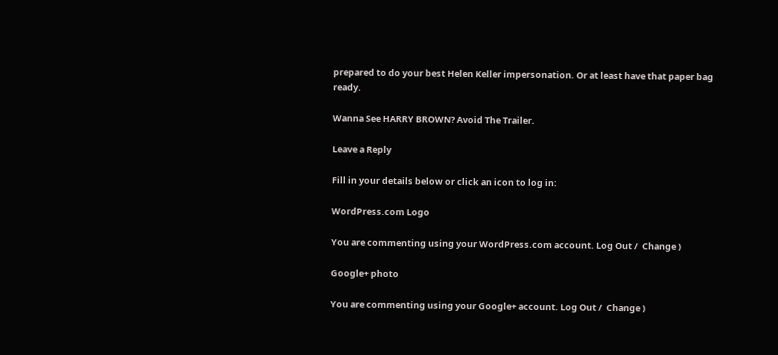prepared to do your best Helen Keller impersonation. Or at least have that paper bag ready.

Wanna See HARRY BROWN? Avoid The Trailer.

Leave a Reply

Fill in your details below or click an icon to log in:

WordPress.com Logo

You are commenting using your WordPress.com account. Log Out /  Change )

Google+ photo

You are commenting using your Google+ account. Log Out /  Change )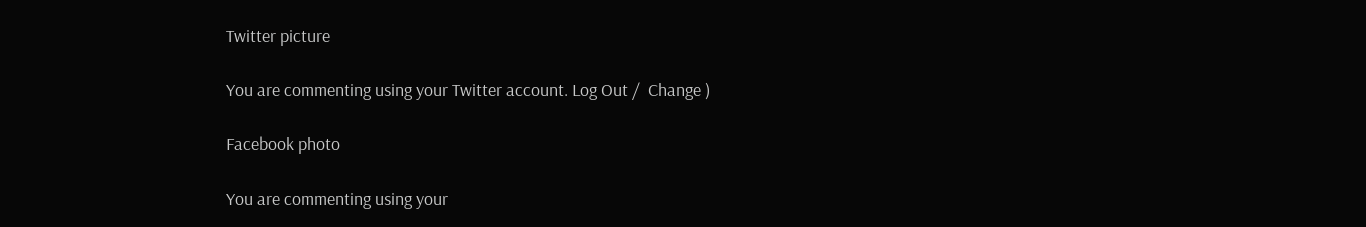Twitter picture

You are commenting using your Twitter account. Log Out /  Change )

Facebook photo

You are commenting using your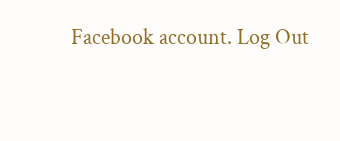Facebook account. Log Out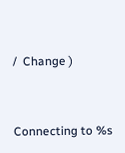/  Change )


Connecting to %s